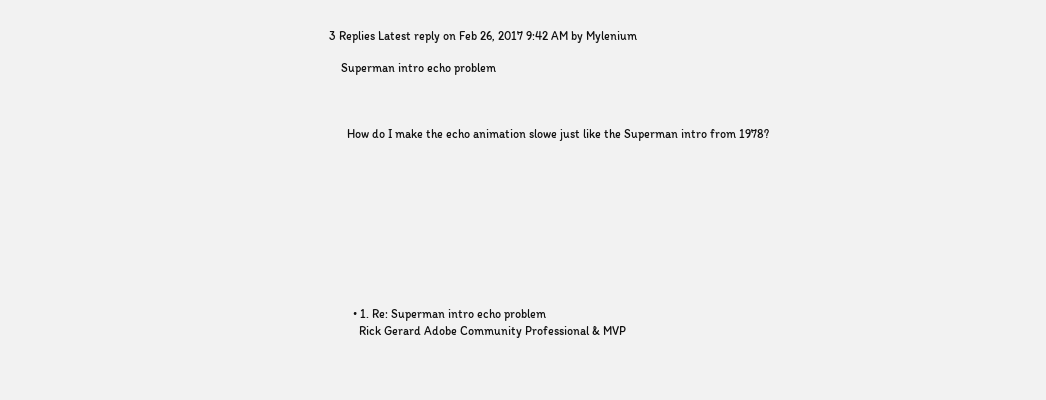3 Replies Latest reply on Feb 26, 2017 9:42 AM by Mylenium

    Superman intro echo problem



      How do I make the echo animation slowe just like the Superman intro from 1978?










        • 1. Re: Superman intro echo problem
          Rick Gerard Adobe Community Professional & MVP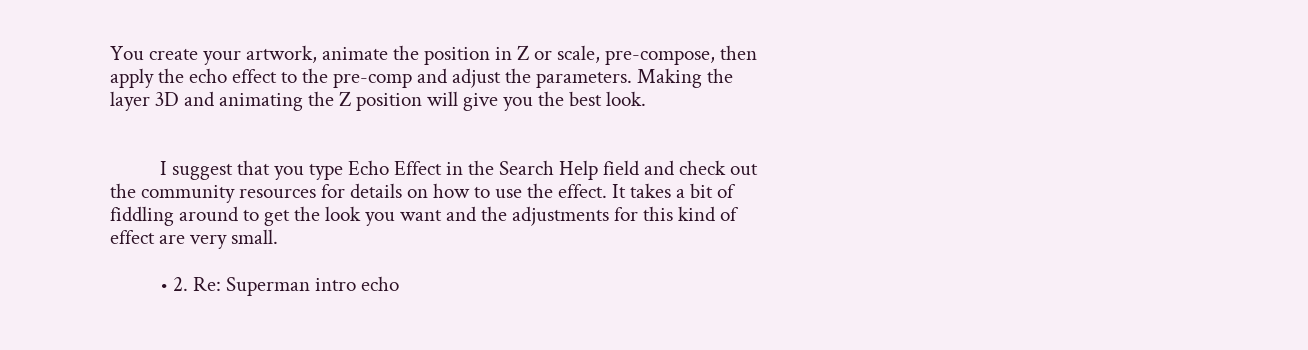You create your artwork, animate the position in Z or scale, pre-compose, then apply the echo effect to the pre-comp and adjust the parameters. Making the layer 3D and animating the Z position will give you the best look.


          I suggest that you type Echo Effect in the Search Help field and check out the community resources for details on how to use the effect. It takes a bit of fiddling around to get the look you want and the adjustments for this kind of effect are very small.

          • 2. Re: Superman intro echo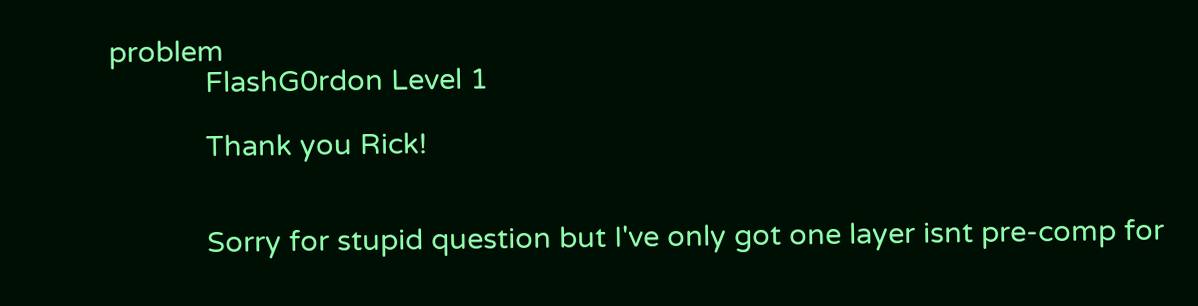problem
            FlashG0rdon Level 1

            Thank you Rick!


            Sorry for stupid question but I've only got one layer isnt pre-comp for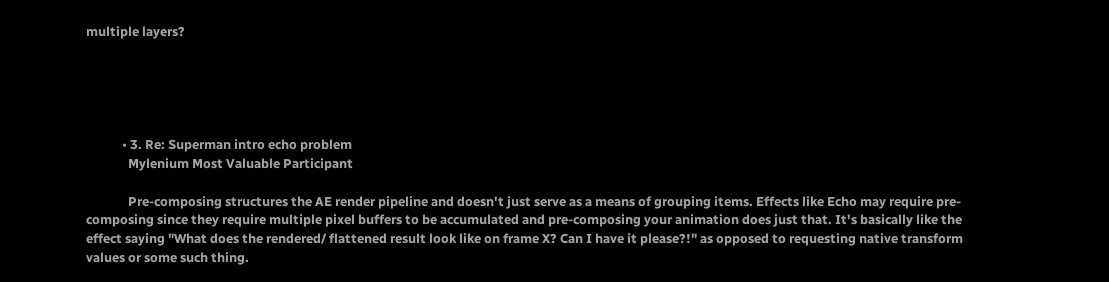multiple layers?





            • 3. Re: Superman intro echo problem
              Mylenium Most Valuable Participant

              Pre-composing structures the AE render pipeline and doesn't just serve as a means of grouping items. Effects like Echo may require pre-composing since they require multiple pixel buffers to be accumulated and pre-composing your animation does just that. It's basically like the effect saying "What does the rendered/ flattened result look like on frame X? Can I have it please?!" as opposed to requesting native transform values or some such thing.